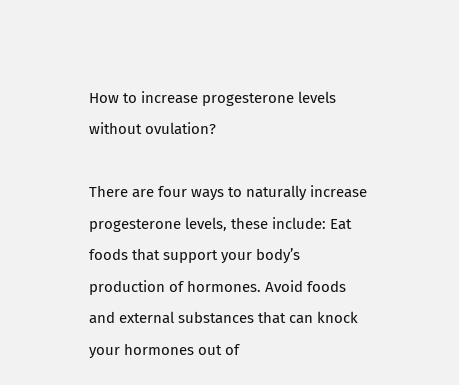How to increase progesterone levels without ovulation?

There are four ways to naturally increase progesterone levels, these include: Eat foods that support your body’s production of hormones. Avoid foods and external substances that can knock your hormones out of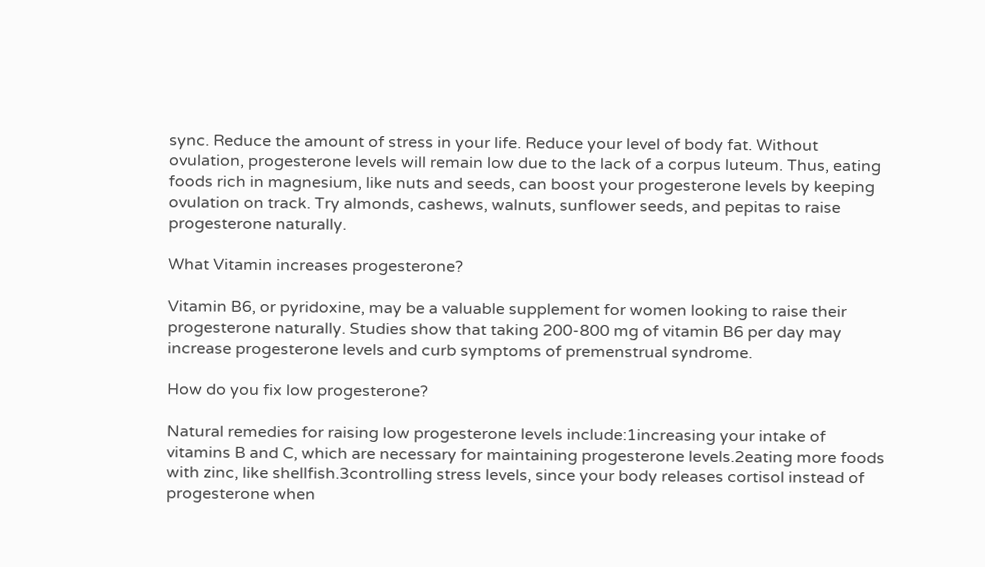sync. Reduce the amount of stress in your life. Reduce your level of body fat. Without ovulation, progesterone levels will remain low due to the lack of a corpus luteum. Thus, eating foods rich in magnesium, like nuts and seeds, can boost your progesterone levels by keeping ovulation on track. Try almonds, cashews, walnuts, sunflower seeds, and pepitas to raise progesterone naturally.

What Vitamin increases progesterone?

Vitamin B6, or pyridoxine, may be a valuable supplement for women looking to raise their progesterone naturally. Studies show that taking 200-800 mg of vitamin B6 per day may increase progesterone levels and curb symptoms of premenstrual syndrome.

How do you fix low progesterone?

Natural remedies for raising low progesterone levels include:1increasing your intake of vitamins B and C, which are necessary for maintaining progesterone levels.2eating more foods with zinc, like shellfish.3controlling stress levels, since your body releases cortisol instead of progesterone when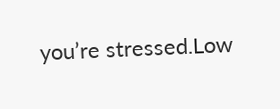you’re stressed.Low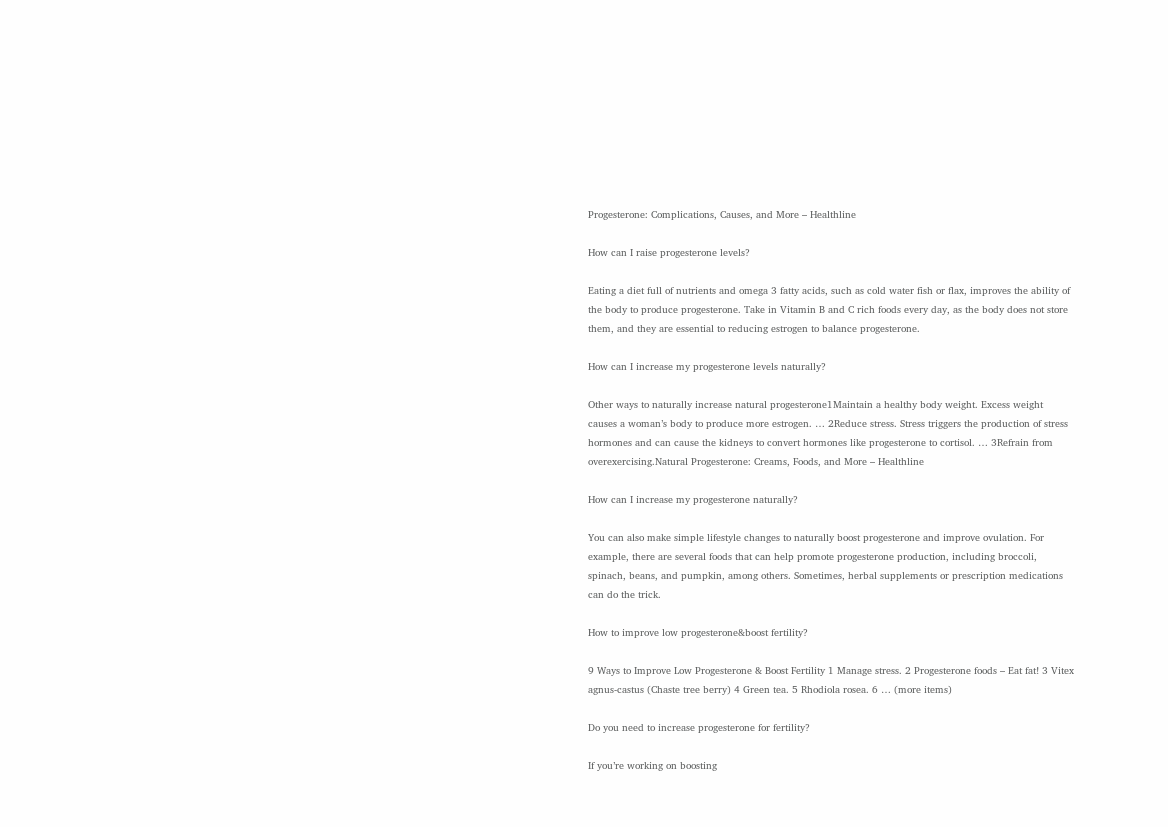Progesterone: Complications, Causes, and More – Healthline

How can I raise progesterone levels?

Eating a diet full of nutrients and omega 3 fatty acids, such as cold water fish or flax, improves the ability of the body to produce progesterone. Take in Vitamin B and C rich foods every day, as the body does not store them, and they are essential to reducing estrogen to balance progesterone.

How can I increase my progesterone levels naturally?

Other ways to naturally increase natural progesterone1Maintain a healthy body weight. Excess weight causes a woman’s body to produce more estrogen. … 2Reduce stress. Stress triggers the production of stress hormones and can cause the kidneys to convert hormones like progesterone to cortisol. … 3Refrain from overexercising.Natural Progesterone: Creams, Foods, and More – Healthline

How can I increase my progesterone naturally?

You can also make simple lifestyle changes to naturally boost progesterone and improve ovulation. For example, there are several foods that can help promote progesterone production, including broccoli, spinach, beans, and pumpkin, among others. Sometimes, herbal supplements or prescription medications can do the trick.

How to improve low progesterone&boost fertility?

9 Ways to Improve Low Progesterone & Boost Fertility 1 Manage stress. 2 Progesterone foods – Eat fat! 3 Vitex agnus-castus (Chaste tree berry) 4 Green tea. 5 Rhodiola rosea. 6 … (more items)

Do you need to increase progesterone for fertility?

If you’re working on boosting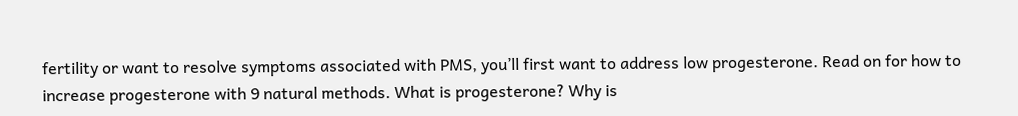fertility or want to resolve symptoms associated with PMS, you’ll first want to address low progesterone. Read on for how to increase progesterone with 9 natural methods. What is progesterone? Why is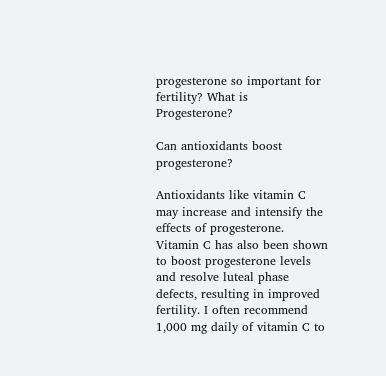progesterone so important for fertility? What is Progesterone?

Can antioxidants boost progesterone?

Antioxidants like vitamin C may increase and intensify the effects of progesterone. Vitamin C has also been shown to boost progesterone levels and resolve luteal phase defects, resulting in improved fertility. I often recommend 1,000 mg daily of vitamin C to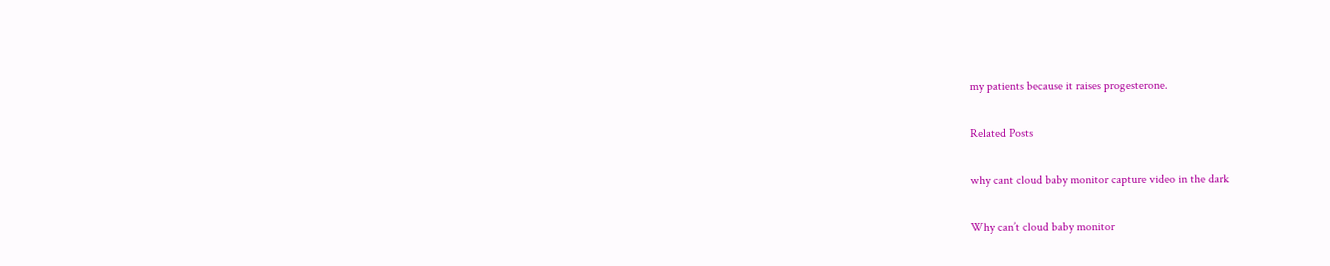my patients because it raises progesterone.

Related Posts

why cant cloud baby monitor capture video in the dark

Why can’t cloud baby monitor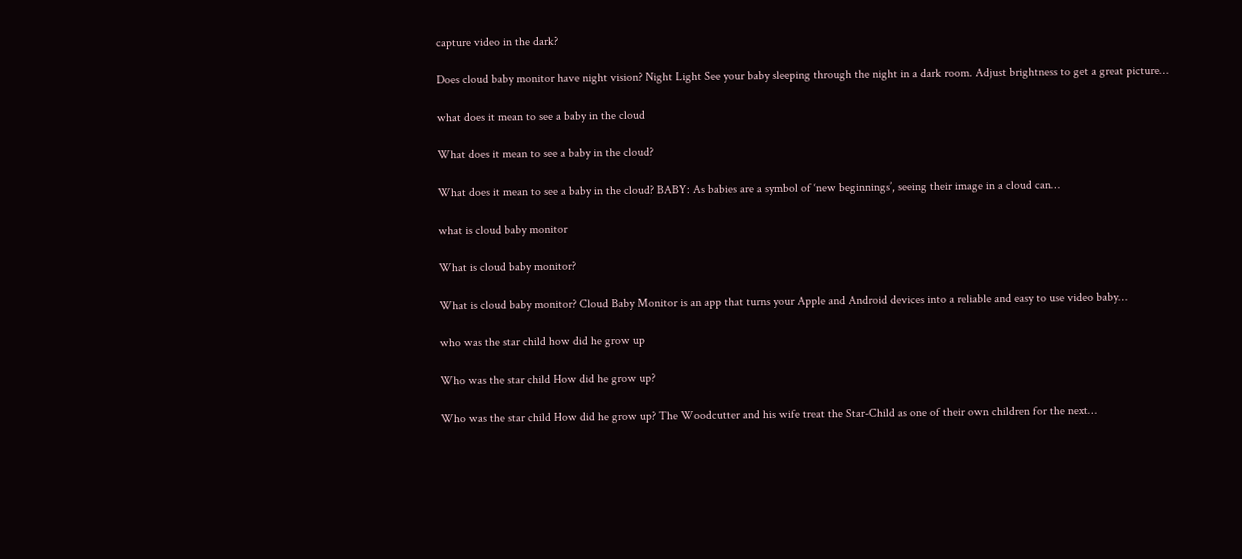capture video in the dark?

Does cloud baby monitor have night vision? Night Light See your baby sleeping through the night in a dark room. Adjust brightness to get a great picture…

what does it mean to see a baby in the cloud

What does it mean to see a baby in the cloud?

What does it mean to see a baby in the cloud? BABY: As babies are a symbol of ‘new beginnings’, seeing their image in a cloud can…

what is cloud baby monitor

What is cloud baby monitor?

What is cloud baby monitor? Cloud Baby Monitor is an app that turns your Apple and Android devices into a reliable and easy to use video baby…

who was the star child how did he grow up

Who was the star child How did he grow up?

Who was the star child How did he grow up? The Woodcutter and his wife treat the Star-Child as one of their own children for the next…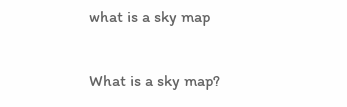what is a sky map

What is a sky map?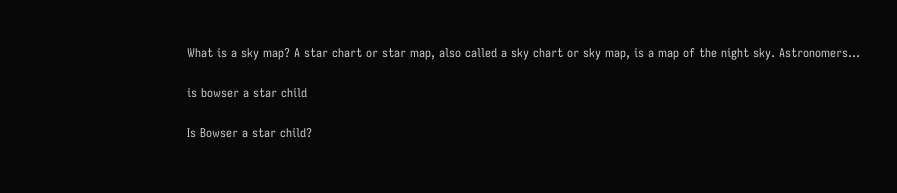What is a sky map? A star chart or star map, also called a sky chart or sky map, is a map of the night sky. Astronomers…

is bowser a star child

Is Bowser a star child?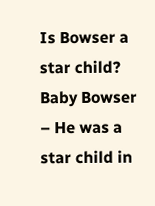Is Bowser a star child? Baby Bowser – He was a star child in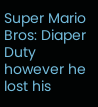Super Mario Bros: Diaper Duty however he lost his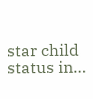star child status in…